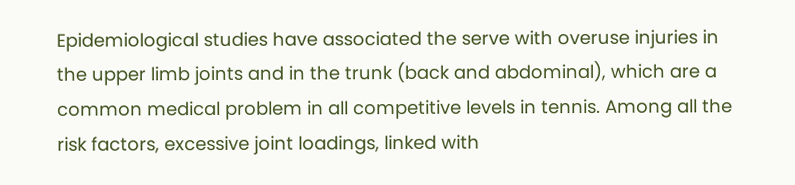Epidemiological studies have associated the serve with overuse injuries in the upper limb joints and in the trunk (back and abdominal), which are a common medical problem in all competitive levels in tennis. Among all the risk factors, excessive joint loadings, linked with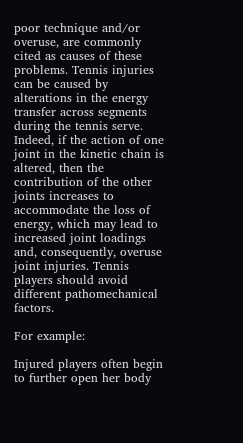poor technique and/or overuse, are commonly cited as causes of these problems. Tennis injuries can be caused by alterations in the energy transfer across segments during the tennis serve. Indeed, if the action of one joint in the kinetic chain is altered, then the contribution of the other joints increases to accommodate the loss of energy, which may lead to increased joint loadings and, consequently, overuse joint injuries. Tennis players should avoid different pathomechanical factors.

For example:

Injured players often begin to further open her body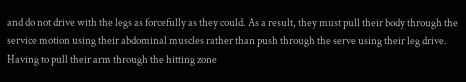and do not drive with the legs as forcefully as they could. As a result, they must pull their body through the service motion using their abdominal muscles rather than push through the serve using their leg drive. Having to pull their arm through the hitting zone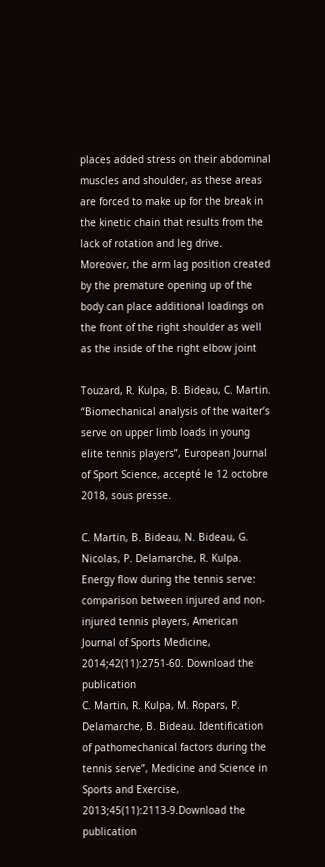places added stress on their abdominal muscles and shoulder, as these areas are forced to make up for the break in the kinetic chain that results from the lack of rotation and leg drive. Moreover, the arm lag position created by the premature opening up of the body can place additional loadings on the front of the right shoulder as well as the inside of the right elbow joint

Touzard, R. Kulpa, B. Bideau, C. Martin. “Biomechanical analysis of the waiter’s serve on upper limb loads in young elite tennis players”, European Journal of Sport Science, accepté le 12 octobre 2018, sous presse.

C. Martin, B. Bideau, N. Bideau, G. Nicolas, P. Delamarche, R. Kulpa. Energy flow during the tennis serve: comparison between injured and non-injured tennis players, American Journal of Sports Medicine, 2014;42(11):2751-60. Download the publication
C. Martin, R. Kulpa, M. Ropars, P. Delamarche, B. Bideau. Identification of pathomechanical factors during the tennis serve”, Medicine and Science in Sports and Exercise, 2013;45(11):2113-9.Download the publication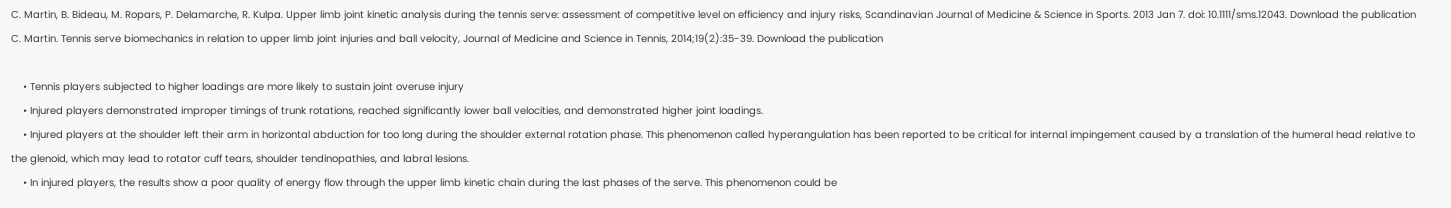C. Martin, B. Bideau, M. Ropars, P. Delamarche, R. Kulpa. Upper limb joint kinetic analysis during the tennis serve: assessment of competitive level on efficiency and injury risks, Scandinavian Journal of Medicine & Science in Sports. 2013 Jan 7. doi: 10.1111/sms.12043. Download the publication
C. Martin. Tennis serve biomechanics in relation to upper limb joint injuries and ball velocity, Journal of Medicine and Science in Tennis, 2014;19(2):35-39. Download the publication

    • Tennis players subjected to higher loadings are more likely to sustain joint overuse injury
    • Injured players demonstrated improper timings of trunk rotations, reached significantly lower ball velocities, and demonstrated higher joint loadings.
    • Injured players at the shoulder left their arm in horizontal abduction for too long during the shoulder external rotation phase. This phenomenon called hyperangulation has been reported to be critical for internal impingement caused by a translation of the humeral head relative to the glenoid, which may lead to rotator cuff tears, shoulder tendinopathies, and labral lesions.
    • In injured players, the results show a poor quality of energy flow through the upper limb kinetic chain during the last phases of the serve. This phenomenon could be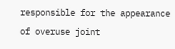responsible for the appearance of overuse joint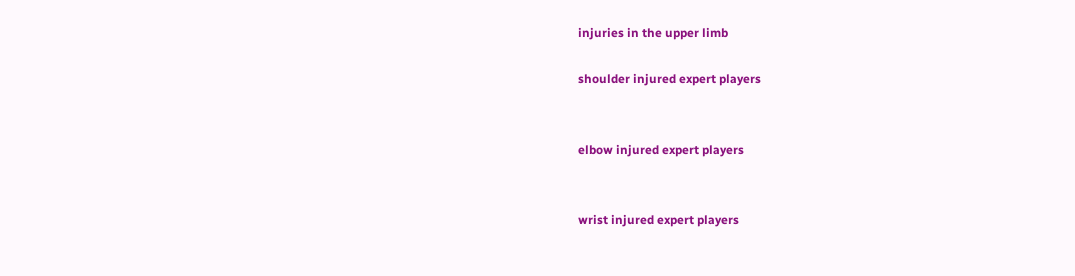injuries in the upper limb

shoulder injured expert players


elbow injured expert players


wrist injured expert players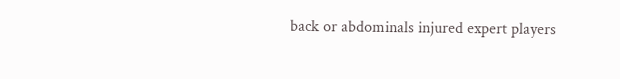back or abdominals injured expert players